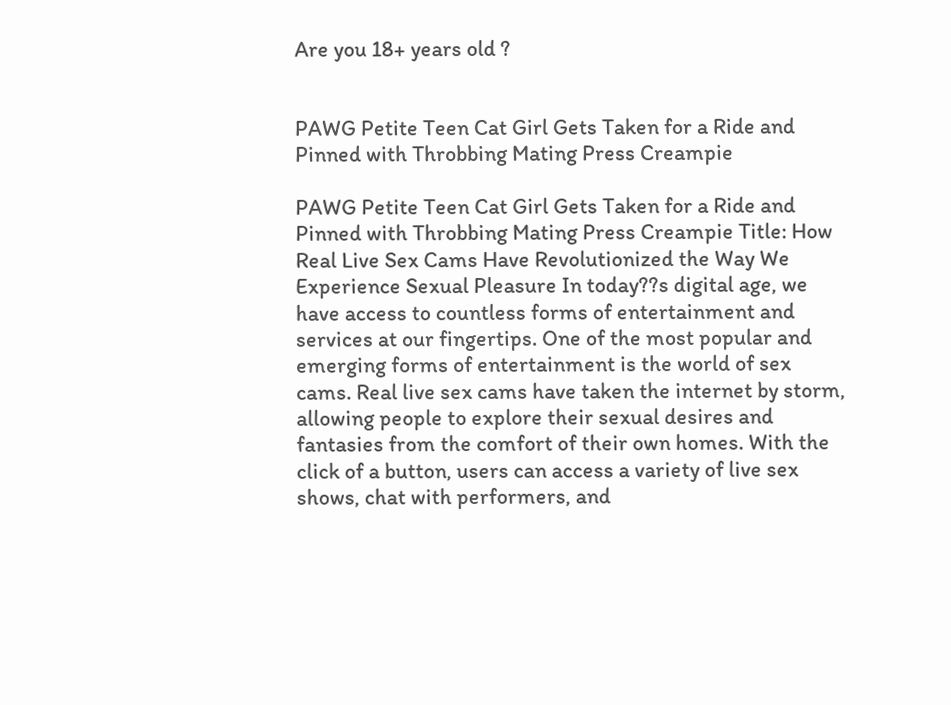Are you 18+ years old ?


PAWG Petite Teen Cat Girl Gets Taken for a Ride and Pinned with Throbbing Mating Press Creampie

PAWG Petite Teen Cat Girl Gets Taken for a Ride and Pinned with Throbbing Mating Press Creampie Title: How Real Live Sex Cams Have Revolutionized the Way We Experience Sexual Pleasure In today??s digital age, we have access to countless forms of entertainment and services at our fingertips. One of the most popular and emerging forms of entertainment is the world of sex cams. Real live sex cams have taken the internet by storm, allowing people to explore their sexual desires and fantasies from the comfort of their own homes. With the click of a button, users can access a variety of live sex shows, chat with performers, and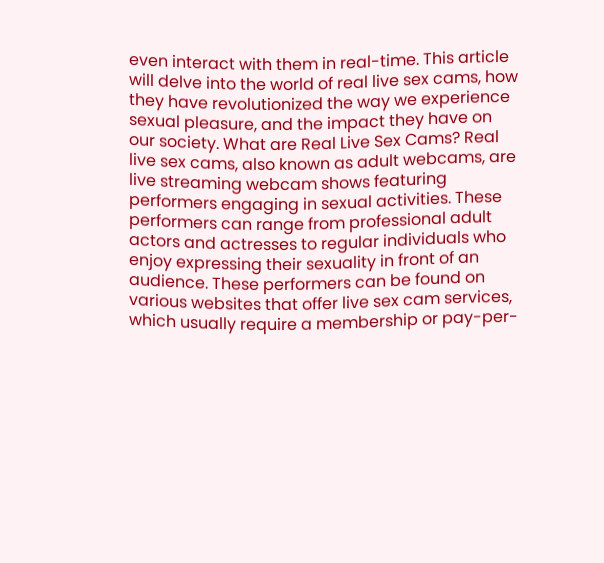even interact with them in real-time. This article will delve into the world of real live sex cams, how they have revolutionized the way we experience sexual pleasure, and the impact they have on our society. What are Real Live Sex Cams? Real live sex cams, also known as adult webcams, are live streaming webcam shows featuring performers engaging in sexual activities. These performers can range from professional adult actors and actresses to regular individuals who enjoy expressing their sexuality in front of an audience. These performers can be found on various websites that offer live sex cam services, which usually require a membership or pay-per-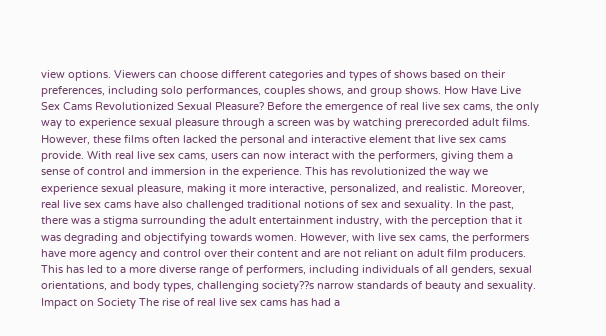view options. Viewers can choose different categories and types of shows based on their preferences, including solo performances, couples shows, and group shows. How Have Live Sex Cams Revolutionized Sexual Pleasure? Before the emergence of real live sex cams, the only way to experience sexual pleasure through a screen was by watching prerecorded adult films. However, these films often lacked the personal and interactive element that live sex cams provide. With real live sex cams, users can now interact with the performers, giving them a sense of control and immersion in the experience. This has revolutionized the way we experience sexual pleasure, making it more interactive, personalized, and realistic. Moreover, real live sex cams have also challenged traditional notions of sex and sexuality. In the past, there was a stigma surrounding the adult entertainment industry, with the perception that it was degrading and objectifying towards women. However, with live sex cams, the performers have more agency and control over their content and are not reliant on adult film producers. This has led to a more diverse range of performers, including individuals of all genders, sexual orientations, and body types, challenging society??s narrow standards of beauty and sexuality. Impact on Society The rise of real live sex cams has had a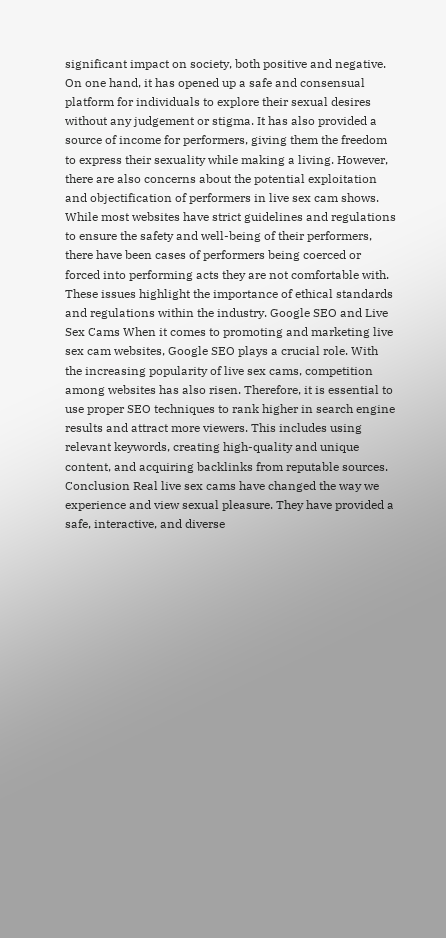significant impact on society, both positive and negative. On one hand, it has opened up a safe and consensual platform for individuals to explore their sexual desires without any judgement or stigma. It has also provided a source of income for performers, giving them the freedom to express their sexuality while making a living. However, there are also concerns about the potential exploitation and objectification of performers in live sex cam shows. While most websites have strict guidelines and regulations to ensure the safety and well-being of their performers, there have been cases of performers being coerced or forced into performing acts they are not comfortable with. These issues highlight the importance of ethical standards and regulations within the industry. Google SEO and Live Sex Cams When it comes to promoting and marketing live sex cam websites, Google SEO plays a crucial role. With the increasing popularity of live sex cams, competition among websites has also risen. Therefore, it is essential to use proper SEO techniques to rank higher in search engine results and attract more viewers. This includes using relevant keywords, creating high-quality and unique content, and acquiring backlinks from reputable sources. Conclusion Real live sex cams have changed the way we experience and view sexual pleasure. They have provided a safe, interactive, and diverse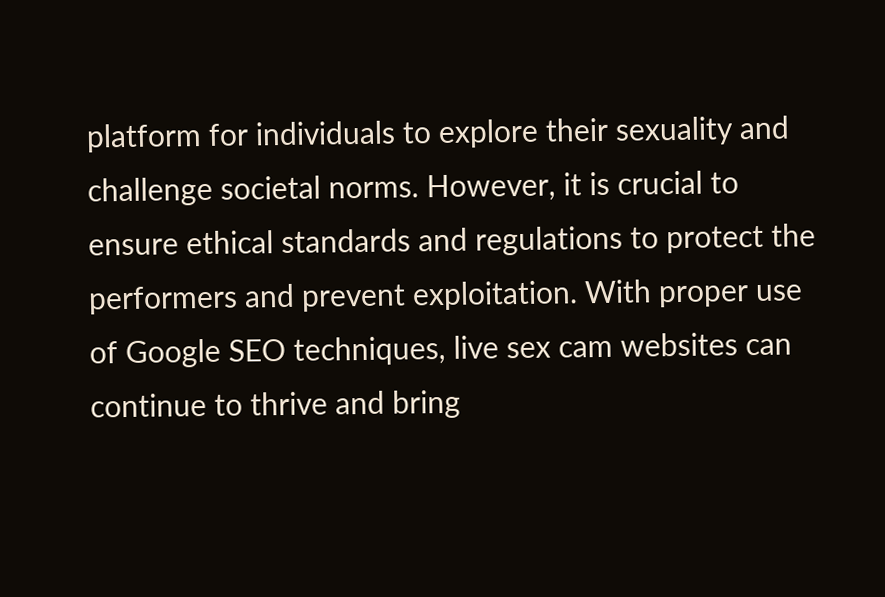platform for individuals to explore their sexuality and challenge societal norms. However, it is crucial to ensure ethical standards and regulations to protect the performers and prevent exploitation. With proper use of Google SEO techniques, live sex cam websites can continue to thrive and bring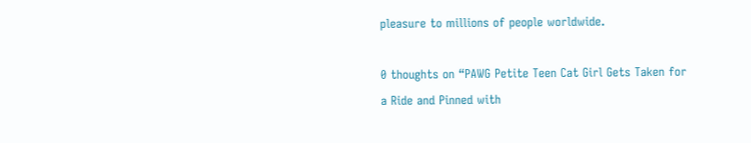pleasure to millions of people worldwide.

0 thoughts on “PAWG Petite Teen Cat Girl Gets Taken for a Ride and Pinned with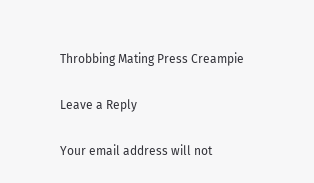Throbbing Mating Press Creampie

Leave a Reply

Your email address will not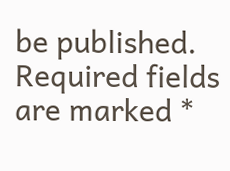be published. Required fields are marked *